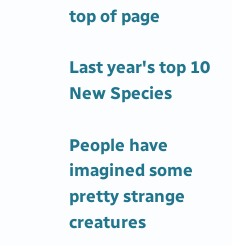top of page

Last year's top 10 New Species

People have imagined some pretty strange creatures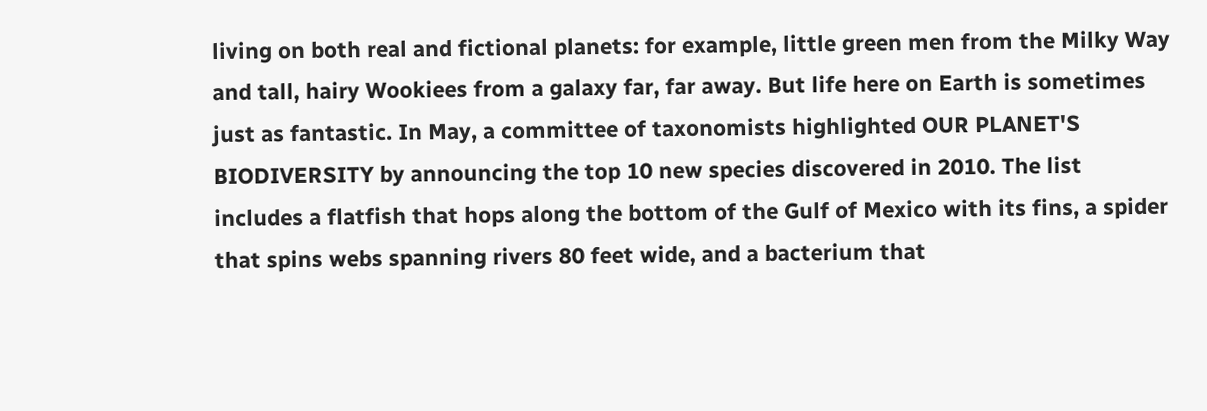living on both real and fictional planets: for example, little green men from the Milky Way and tall, hairy Wookiees from a galaxy far, far away. But life here on Earth is sometimes just as fantastic. In May, a committee of taxonomists highlighted OUR PLANET'S BIODIVERSITY by announcing the top 10 new species discovered in 2010. The list includes a flatfish that hops along the bottom of the Gulf of Mexico with its fins, a spider that spins webs spanning rivers 80 feet wide, and a bacterium that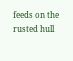feeds on the rusted hull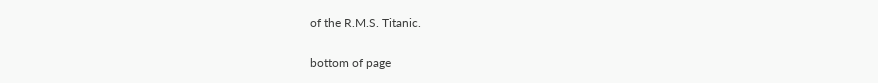of the R.M.S. Titanic.

bottom of page